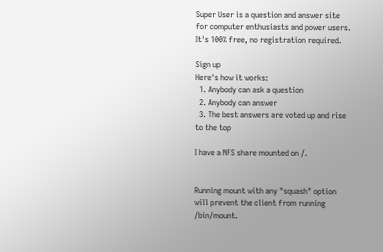Super User is a question and answer site for computer enthusiasts and power users. It's 100% free, no registration required.

Sign up
Here's how it works:
  1. Anybody can ask a question
  2. Anybody can answer
  3. The best answers are voted up and rise to the top

I have a NFS share mounted on /.


Running mount with any "squash" option will prevent the client from running /bin/mount.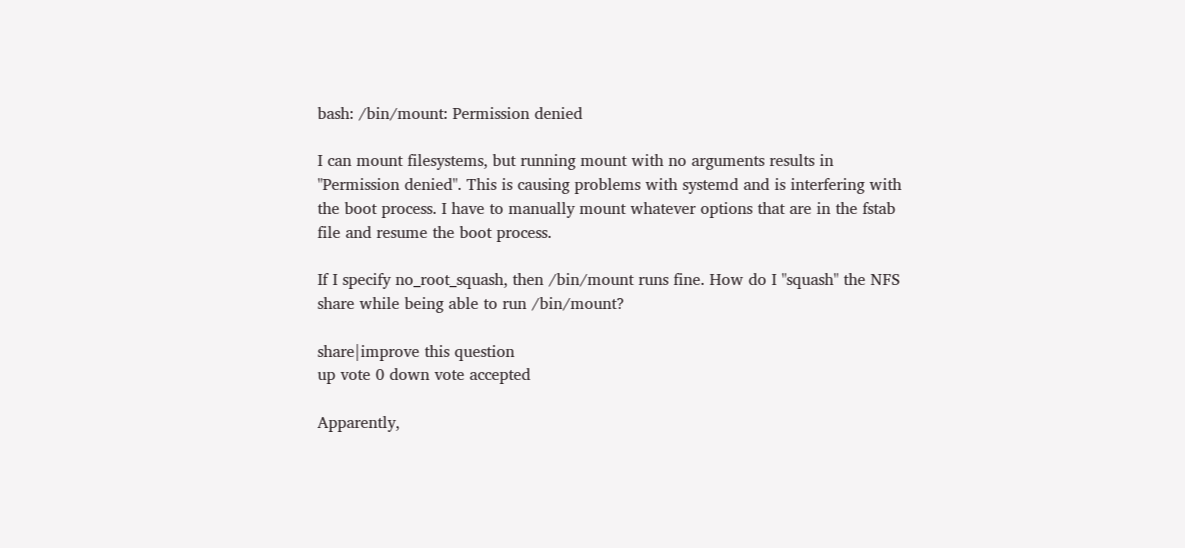bash: /bin/mount: Permission denied

I can mount filesystems, but running mount with no arguments results in "Permission denied". This is causing problems with systemd and is interfering with the boot process. I have to manually mount whatever options that are in the fstab file and resume the boot process.

If I specify no_root_squash, then /bin/mount runs fine. How do I "squash" the NFS share while being able to run /bin/mount?

share|improve this question
up vote 0 down vote accepted

Apparently,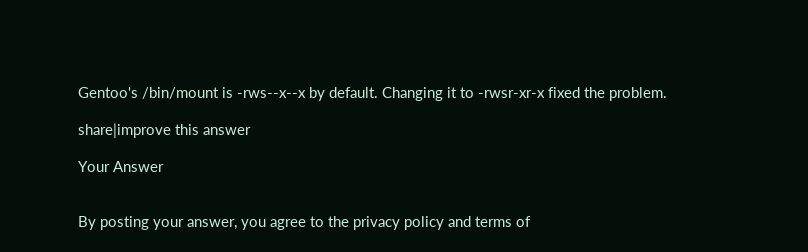Gentoo's /bin/mount is -rws--x--x by default. Changing it to -rwsr-xr-x fixed the problem.

share|improve this answer

Your Answer


By posting your answer, you agree to the privacy policy and terms of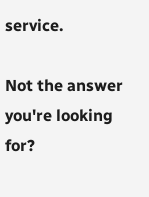service.

Not the answer you're looking for?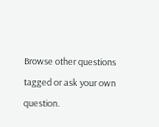Browse other questions tagged or ask your own question.